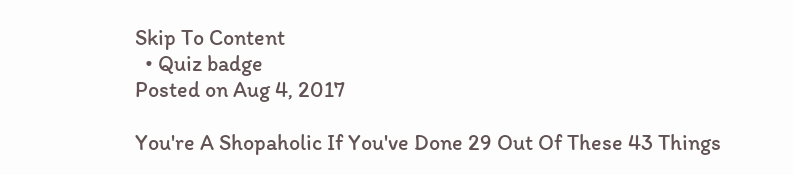Skip To Content
  • Quiz badge
Posted on Aug 4, 2017

You're A Shopaholic If You've Done 29 Out Of These 43 Things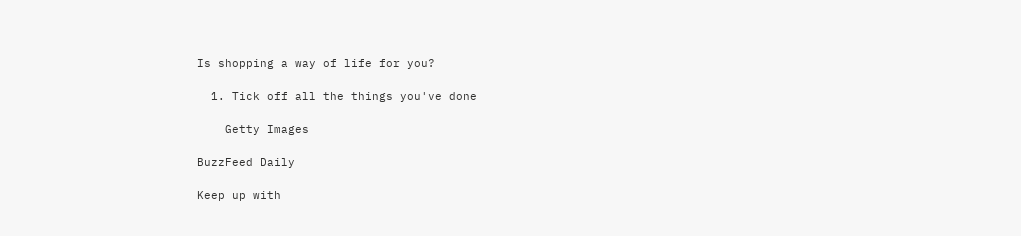Is shopping a way of life for you?

  1. Tick off all the things you've done

    Getty Images

BuzzFeed Daily

Keep up with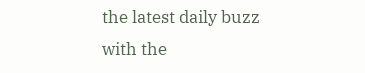the latest daily buzz with the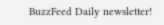BuzzFeed Daily newsletter!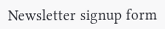Newsletter signup form